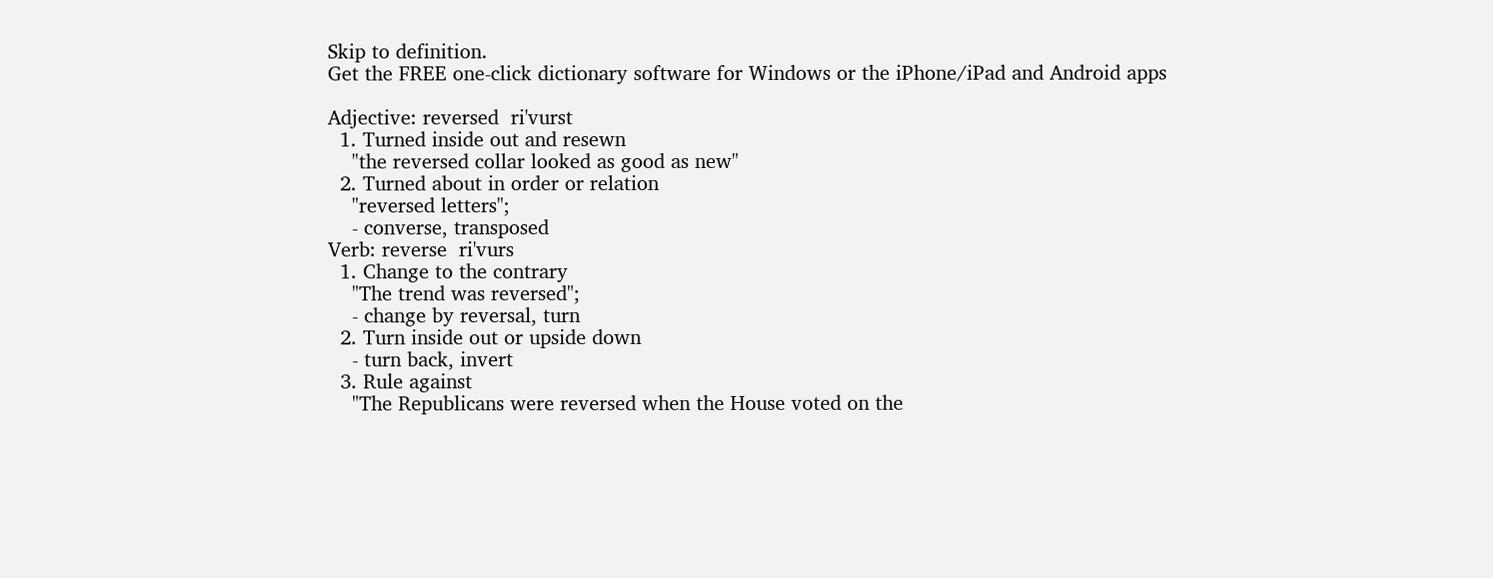Skip to definition.
Get the FREE one-click dictionary software for Windows or the iPhone/iPad and Android apps

Adjective: reversed  ri'vurst
  1. Turned inside out and resewn
    "the reversed collar looked as good as new"
  2. Turned about in order or relation
    "reversed letters";
    - converse, transposed
Verb: reverse  ri'vurs
  1. Change to the contrary
    "The trend was reversed";
    - change by reversal, turn
  2. Turn inside out or upside down
    - turn back, invert
  3. Rule against
    "The Republicans were reversed when the House voted on the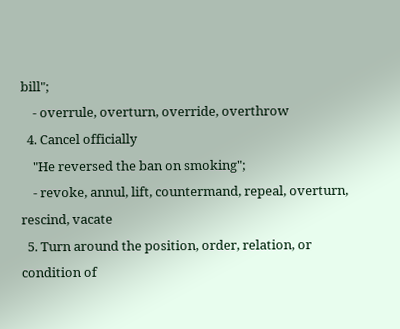bill";
    - overrule, overturn, override, overthrow
  4. Cancel officially
    "He reversed the ban on smoking";
    - revoke, annul, lift, countermand, repeal, overturn, rescind, vacate
  5. Turn around the position, order, relation, or condition of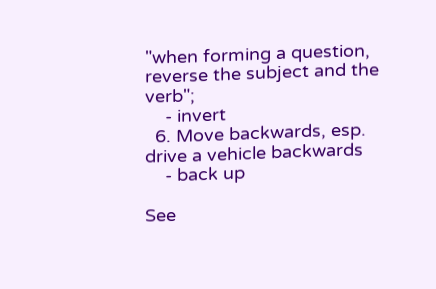"when forming a question, reverse the subject and the verb";
    - invert
  6. Move backwards, esp. drive a vehicle backwards
    - back up

See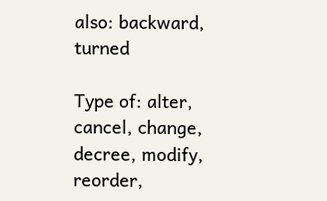also: backward, turned

Type of: alter, cancel, change, decree, modify, reorder,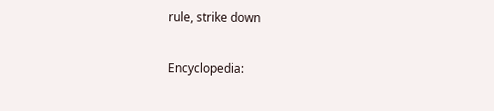rule, strike down

Encyclopedia: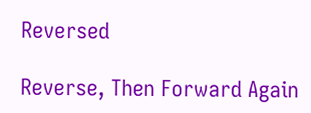Reversed

Reverse, Then Forward Again